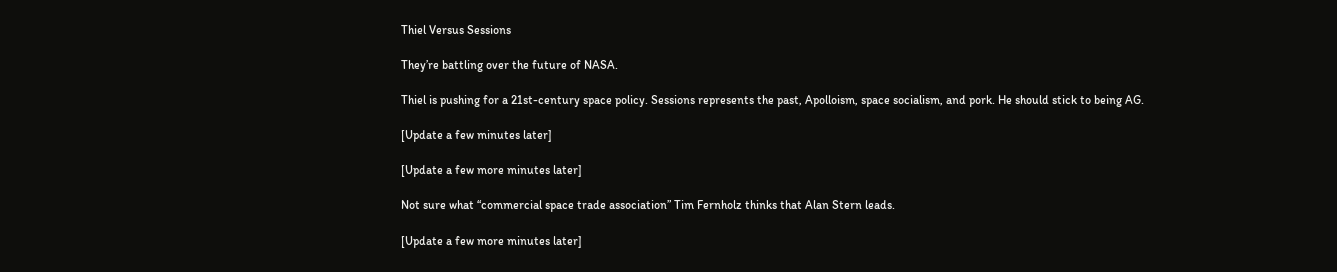Thiel Versus Sessions

They’re battling over the future of NASA.

Thiel is pushing for a 21st-century space policy. Sessions represents the past, Apolloism, space socialism, and pork. He should stick to being AG.

[Update a few minutes later]

[Update a few more minutes later]

Not sure what “commercial space trade association” Tim Fernholz thinks that Alan Stern leads.

[Update a few more minutes later]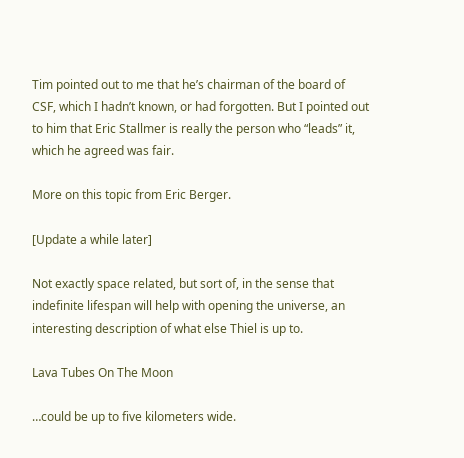Tim pointed out to me that he’s chairman of the board of CSF, which I hadn’t known, or had forgotten. But I pointed out to him that Eric Stallmer is really the person who “leads” it, which he agreed was fair.

More on this topic from Eric Berger.

[Update a while later]

Not exactly space related, but sort of, in the sense that indefinite lifespan will help with opening the universe, an interesting description of what else Thiel is up to.

Lava Tubes On The Moon

…could be up to five kilometers wide.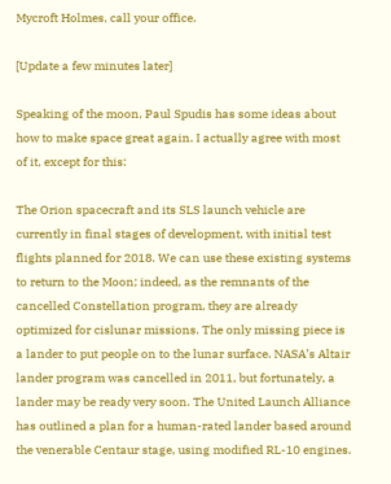Mycroft Holmes, call your office.

[Update a few minutes later]

Speaking of the moon, Paul Spudis has some ideas about how to make space great again. I actually agree with most of it, except for this:

The Orion spacecraft and its SLS launch vehicle are currently in final stages of development, with initial test flights planned for 2018. We can use these existing systems to return to the Moon; indeed, as the remnants of the cancelled Constellation program, they are already optimized for cislunar missions. The only missing piece is a lander to put people on to the lunar surface. NASA’s Altair lander program was cancelled in 2011, but fortunately, a lander may be ready very soon. The United Launch Alliance has outlined a plan for a human-rated lander based around the venerable Centaur stage, using modified RL-10 engines.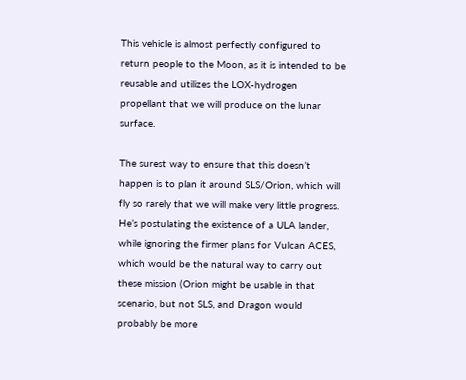This vehicle is almost perfectly configured to return people to the Moon, as it is intended to be reusable and utilizes the LOX-hydrogen propellant that we will produce on the lunar surface.

The surest way to ensure that this doesn’t happen is to plan it around SLS/Orion, which will fly so rarely that we will make very little progress. He’s postulating the existence of a ULA lander, while ignoring the firmer plans for Vulcan ACES, which would be the natural way to carry out these mission (Orion might be usable in that scenario, but not SLS, and Dragon would probably be more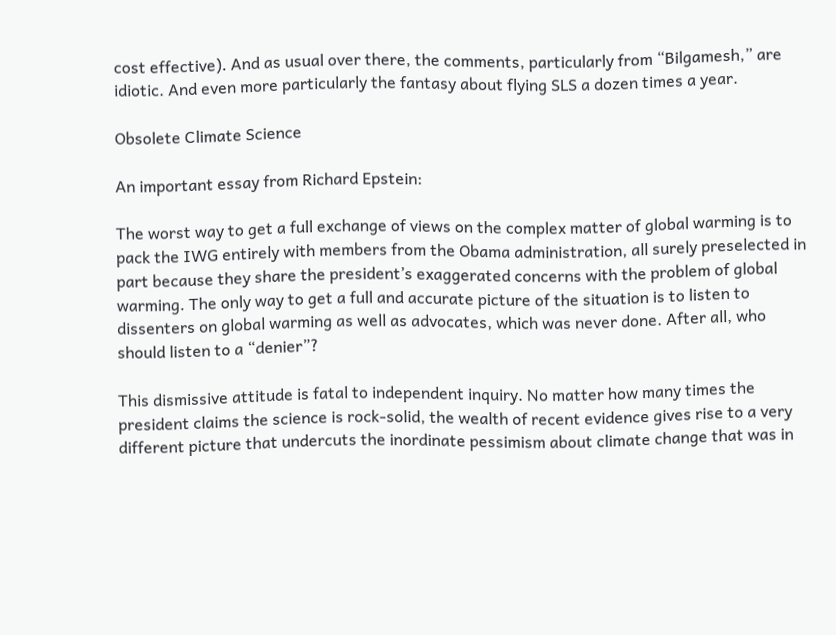cost effective). And as usual over there, the comments, particularly from “Bilgamesh,” are idiotic. And even more particularly the fantasy about flying SLS a dozen times a year.

Obsolete Climate Science

An important essay from Richard Epstein:

The worst way to get a full exchange of views on the complex matter of global warming is to pack the IWG entirely with members from the Obama administration, all surely preselected in part because they share the president’s exaggerated concerns with the problem of global warming. The only way to get a full and accurate picture of the situation is to listen to dissenters on global warming as well as advocates, which was never done. After all, who should listen to a “denier”?

This dismissive attitude is fatal to independent inquiry. No matter how many times the president claims the science is rock-solid, the wealth of recent evidence gives rise to a very different picture that undercuts the inordinate pessimism about climate change that was in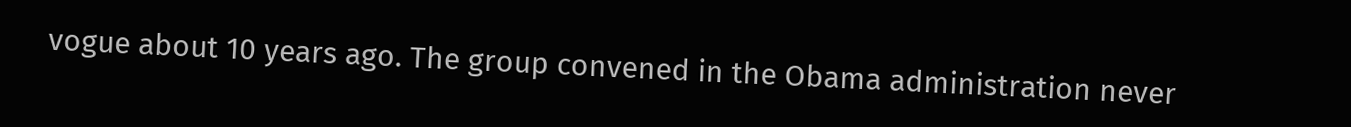vogue about 10 years ago. The group convened in the Obama administration never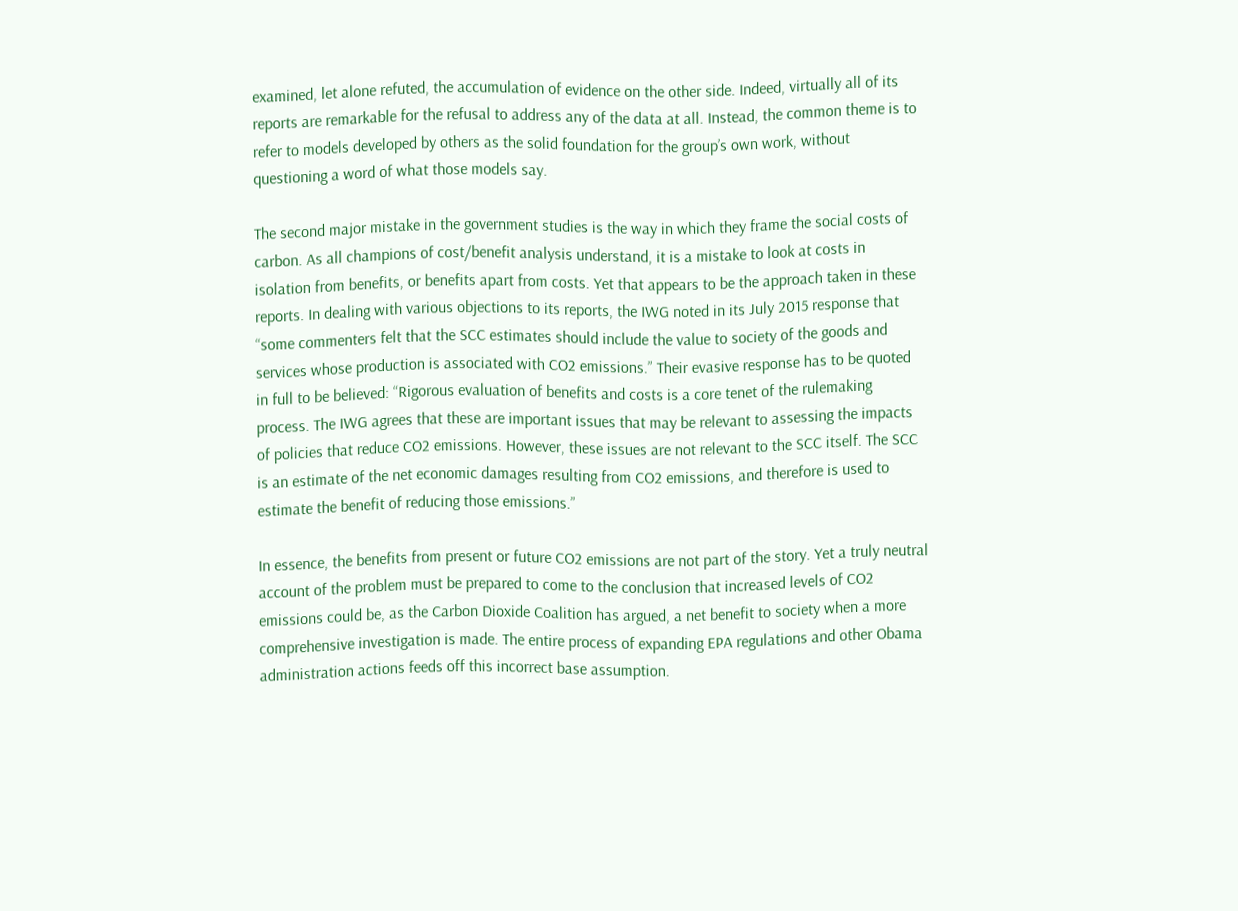examined, let alone refuted, the accumulation of evidence on the other side. Indeed, virtually all of its reports are remarkable for the refusal to address any of the data at all. Instead, the common theme is to refer to models developed by others as the solid foundation for the group’s own work, without questioning a word of what those models say.

The second major mistake in the government studies is the way in which they frame the social costs of carbon. As all champions of cost/benefit analysis understand, it is a mistake to look at costs in isolation from benefits, or benefits apart from costs. Yet that appears to be the approach taken in these reports. In dealing with various objections to its reports, the IWG noted in its July 2015 response that “some commenters felt that the SCC estimates should include the value to society of the goods and services whose production is associated with CO2 emissions.” Their evasive response has to be quoted in full to be believed: “Rigorous evaluation of benefits and costs is a core tenet of the rulemaking process. The IWG agrees that these are important issues that may be relevant to assessing the impacts of policies that reduce CO2 emissions. However, these issues are not relevant to the SCC itself. The SCC is an estimate of the net economic damages resulting from CO2 emissions, and therefore is used to estimate the benefit of reducing those emissions.”

In essence, the benefits from present or future CO2 emissions are not part of the story. Yet a truly neutral account of the problem must be prepared to come to the conclusion that increased levels of CO2 emissions could be, as the Carbon Dioxide Coalition has argued, a net benefit to society when a more comprehensive investigation is made. The entire process of expanding EPA regulations and other Obama administration actions feeds off this incorrect base assumption.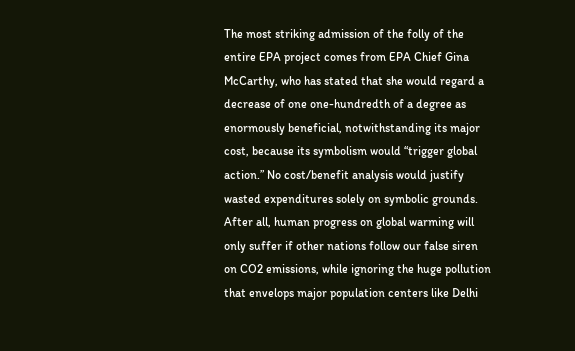The most striking admission of the folly of the entire EPA project comes from EPA Chief Gina McCarthy, who has stated that she would regard a decrease of one one-hundredth of a degree as enormously beneficial, notwithstanding its major cost, because its symbolism would “trigger global action.” No cost/benefit analysis would justify wasted expenditures solely on symbolic grounds. After all, human progress on global warming will only suffer if other nations follow our false siren on CO2 emissions, while ignoring the huge pollution that envelops major population centers like Delhi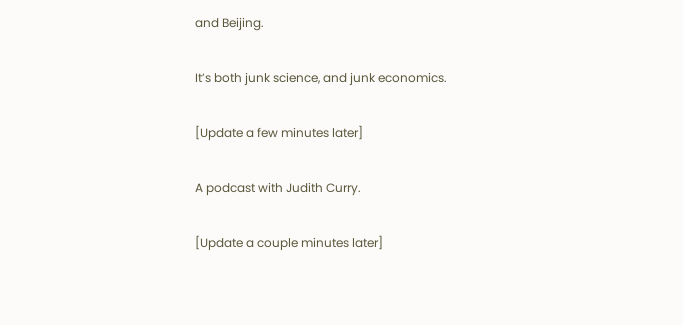and Beijing.

It’s both junk science, and junk economics.

[Update a few minutes later]

A podcast with Judith Curry.

[Update a couple minutes later]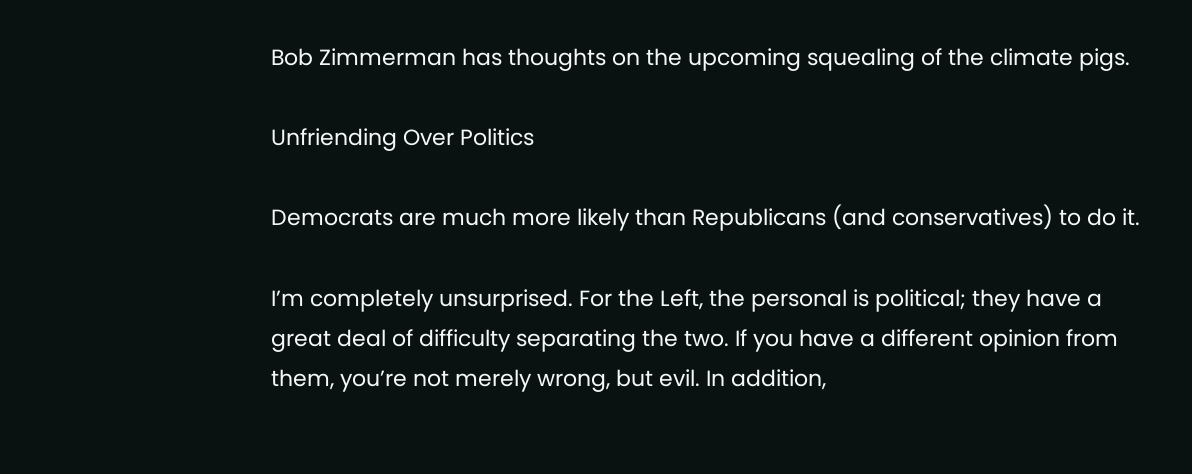Bob Zimmerman has thoughts on the upcoming squealing of the climate pigs.

Unfriending Over Politics

Democrats are much more likely than Republicans (and conservatives) to do it.

I’m completely unsurprised. For the Left, the personal is political; they have a great deal of difficulty separating the two. If you have a different opinion from them, you’re not merely wrong, but evil. In addition,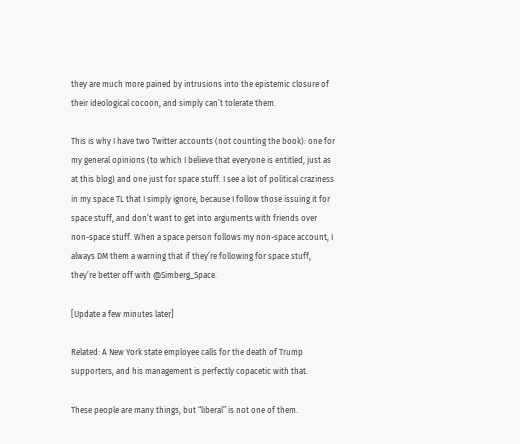they are much more pained by intrusions into the epistemic closure of their ideological cocoon, and simply can’t tolerate them.

This is why I have two Twitter accounts (not counting the book): one for my general opinions (to which I believe that everyone is entitled, just as at this blog) and one just for space stuff. I see a lot of political craziness in my space TL that I simply ignore, because I follow those issuing it for space stuff, and don’t want to get into arguments with friends over non-space stuff. When a space person follows my non-space account, I always DM them a warning that if they’re following for space stuff, they’re better off with @Simberg_Space.

[Update a few minutes later]

Related: A New York state employee calls for the death of Trump supporters, and his management is perfectly copacetic with that.

These people are many things, but “liberal” is not one of them.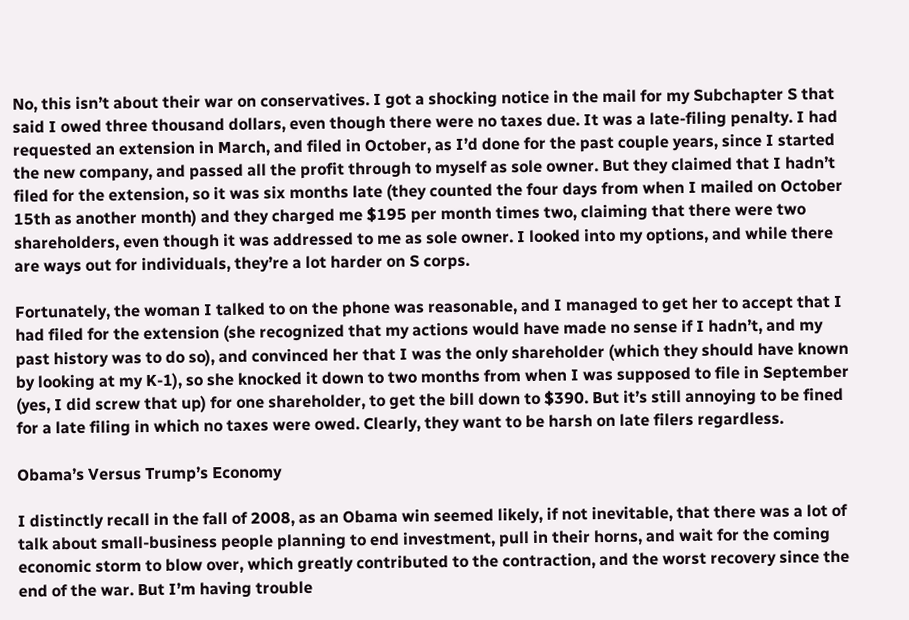No, this isn’t about their war on conservatives. I got a shocking notice in the mail for my Subchapter S that said I owed three thousand dollars, even though there were no taxes due. It was a late-filing penalty. I had requested an extension in March, and filed in October, as I’d done for the past couple years, since I started the new company, and passed all the profit through to myself as sole owner. But they claimed that I hadn’t filed for the extension, so it was six months late (they counted the four days from when I mailed on October 15th as another month) and they charged me $195 per month times two, claiming that there were two shareholders, even though it was addressed to me as sole owner. I looked into my options, and while there are ways out for individuals, they’re a lot harder on S corps.

Fortunately, the woman I talked to on the phone was reasonable, and I managed to get her to accept that I had filed for the extension (she recognized that my actions would have made no sense if I hadn’t, and my past history was to do so), and convinced her that I was the only shareholder (which they should have known by looking at my K-1), so she knocked it down to two months from when I was supposed to file in September (yes, I did screw that up) for one shareholder, to get the bill down to $390. But it’s still annoying to be fined for a late filing in which no taxes were owed. Clearly, they want to be harsh on late filers regardless.

Obama’s Versus Trump’s Economy

I distinctly recall in the fall of 2008, as an Obama win seemed likely, if not inevitable, that there was a lot of talk about small-business people planning to end investment, pull in their horns, and wait for the coming economic storm to blow over, which greatly contributed to the contraction, and the worst recovery since the end of the war. But I’m having trouble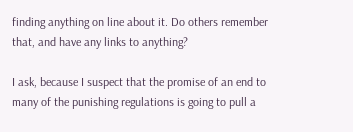finding anything on line about it. Do others remember that, and have any links to anything?

I ask, because I suspect that the promise of an end to many of the punishing regulations is going to pull a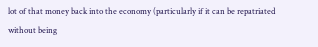lot of that money back into the economy (particularly if it can be repatriated without being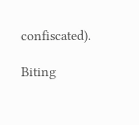confiscated).

Biting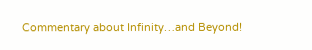Commentary about Infinity…and Beyond!